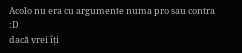Acolo nu era cu argumente numa pro sau contra :D
dacă vrei îți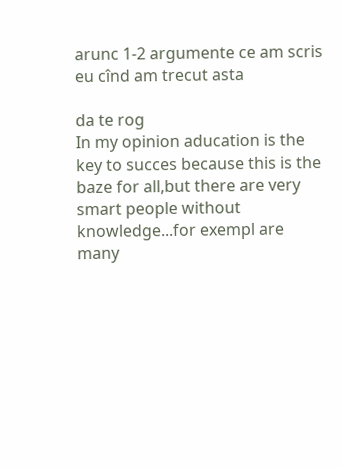arunc 1-2 argumente ce am scris eu cînd am trecut asta

da te rog
In my opinion aducation is the key to succes because this is the baze for all,but there are very smart people without knowledge...for exempl are many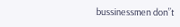bussinessmen don”t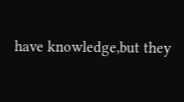have knowledge,but they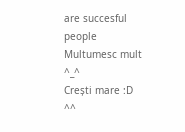are succesful people
Multumesc mult ^_^
Crești mare :D ^^